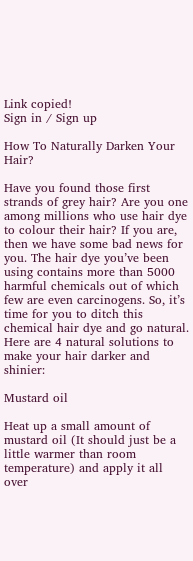Link copied!
Sign in / Sign up

How To Naturally Darken Your Hair?

Have you found those first strands of grey hair? Are you one among millions who use hair dye to colour their hair? If you are, then we have some bad news for you. The hair dye you’ve been using contains more than 5000 harmful chemicals out of which few are even carcinogens. So, it’s time for you to ditch this chemical hair dye and go natural. Here are 4 natural solutions to make your hair darker and shinier:

Mustard oil

Heat up a small amount of mustard oil (It should just be a little warmer than room temperature) and apply it all over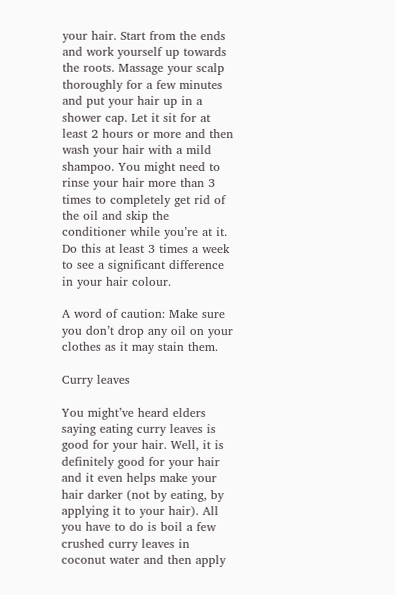your hair. Start from the ends and work yourself up towards the roots. Massage your scalp thoroughly for a few minutes and put your hair up in a shower cap. Let it sit for at least 2 hours or more and then wash your hair with a mild shampoo. You might need to rinse your hair more than 3 times to completely get rid of the oil and skip the conditioner while you’re at it. Do this at least 3 times a week to see a significant difference in your hair colour.

A word of caution: Make sure you don’t drop any oil on your clothes as it may stain them.

Curry leaves

You might’ve heard elders saying eating curry leaves is good for your hair. Well, it is definitely good for your hair and it even helps make your hair darker (not by eating, by applying it to your hair). All you have to do is boil a few crushed curry leaves in coconut water and then apply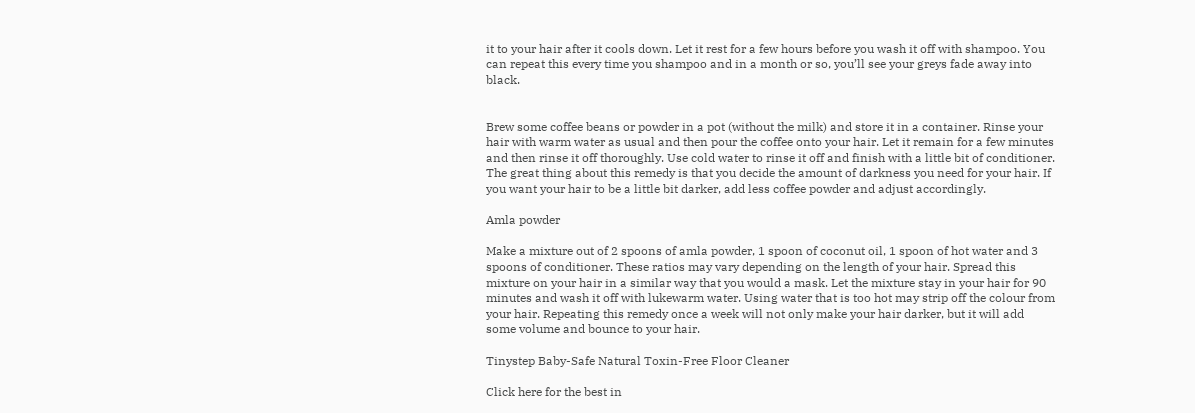it to your hair after it cools down. Let it rest for a few hours before you wash it off with shampoo. You can repeat this every time you shampoo and in a month or so, you’ll see your greys fade away into black.


Brew some coffee beans or powder in a pot (without the milk) and store it in a container. Rinse your hair with warm water as usual and then pour the coffee onto your hair. Let it remain for a few minutes and then rinse it off thoroughly. Use cold water to rinse it off and finish with a little bit of conditioner. The great thing about this remedy is that you decide the amount of darkness you need for your hair. If you want your hair to be a little bit darker, add less coffee powder and adjust accordingly.

Amla powder

Make a mixture out of 2 spoons of amla powder, 1 spoon of coconut oil, 1 spoon of hot water and 3 spoons of conditioner. These ratios may vary depending on the length of your hair. Spread this mixture on your hair in a similar way that you would a mask. Let the mixture stay in your hair for 90 minutes and wash it off with lukewarm water. Using water that is too hot may strip off the colour from your hair. Repeating this remedy once a week will not only make your hair darker, but it will add some volume and bounce to your hair.

Tinystep Baby-Safe Natural Toxin-Free Floor Cleaner

Click here for the best in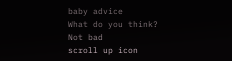baby advice
What do you think?
Not bad
scroll up icon